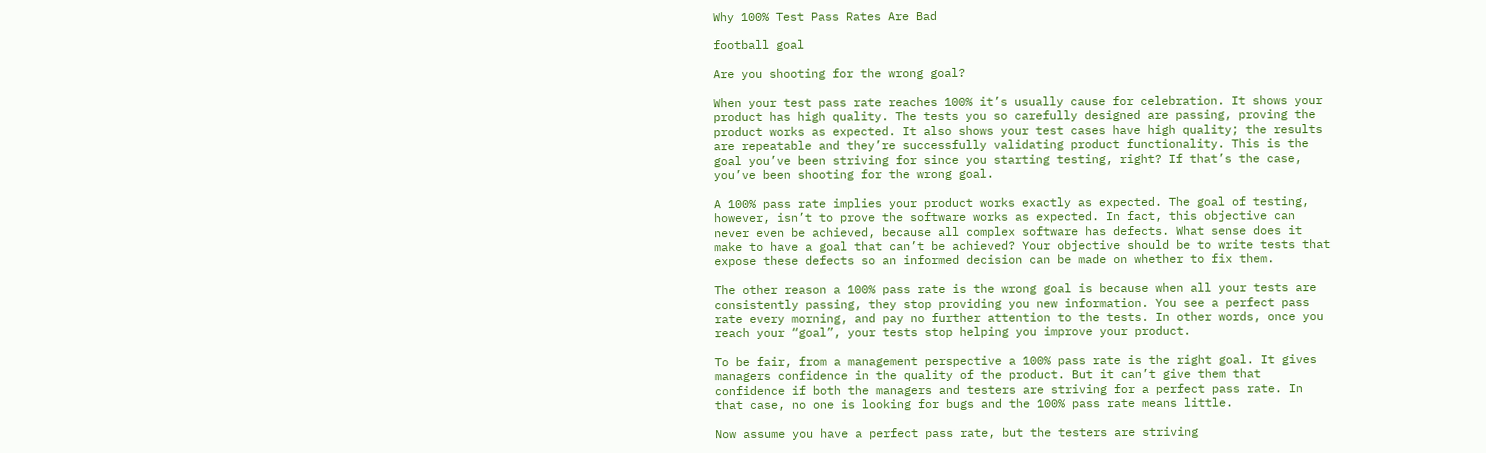Why 100% Test Pass Rates Are Bad

football goal

Are you shooting for the wrong goal?

When your test pass rate reaches 100% it’s usually cause for celebration. It shows your product has high quality. The tests you so carefully designed are passing, proving the product works as expected. It also shows your test cases have high quality; the results are repeatable and they’re successfully validating product functionality. This is the goal you’ve been striving for since you starting testing, right? If that’s the case, you’ve been shooting for the wrong goal.

A 100% pass rate implies your product works exactly as expected. The goal of testing, however, isn’t to prove the software works as expected. In fact, this objective can never even be achieved, because all complex software has defects. What sense does it make to have a goal that can’t be achieved? Your objective should be to write tests that expose these defects so an informed decision can be made on whether to fix them.

The other reason a 100% pass rate is the wrong goal is because when all your tests are consistently passing, they stop providing you new information. You see a perfect pass rate every morning, and pay no further attention to the tests. In other words, once you reach your “goal”, your tests stop helping you improve your product.

To be fair, from a management perspective a 100% pass rate is the right goal. It gives managers confidence in the quality of the product. But it can’t give them that confidence if both the managers and testers are striving for a perfect pass rate. In that case, no one is looking for bugs and the 100% pass rate means little.

Now assume you have a perfect pass rate, but the testers are striving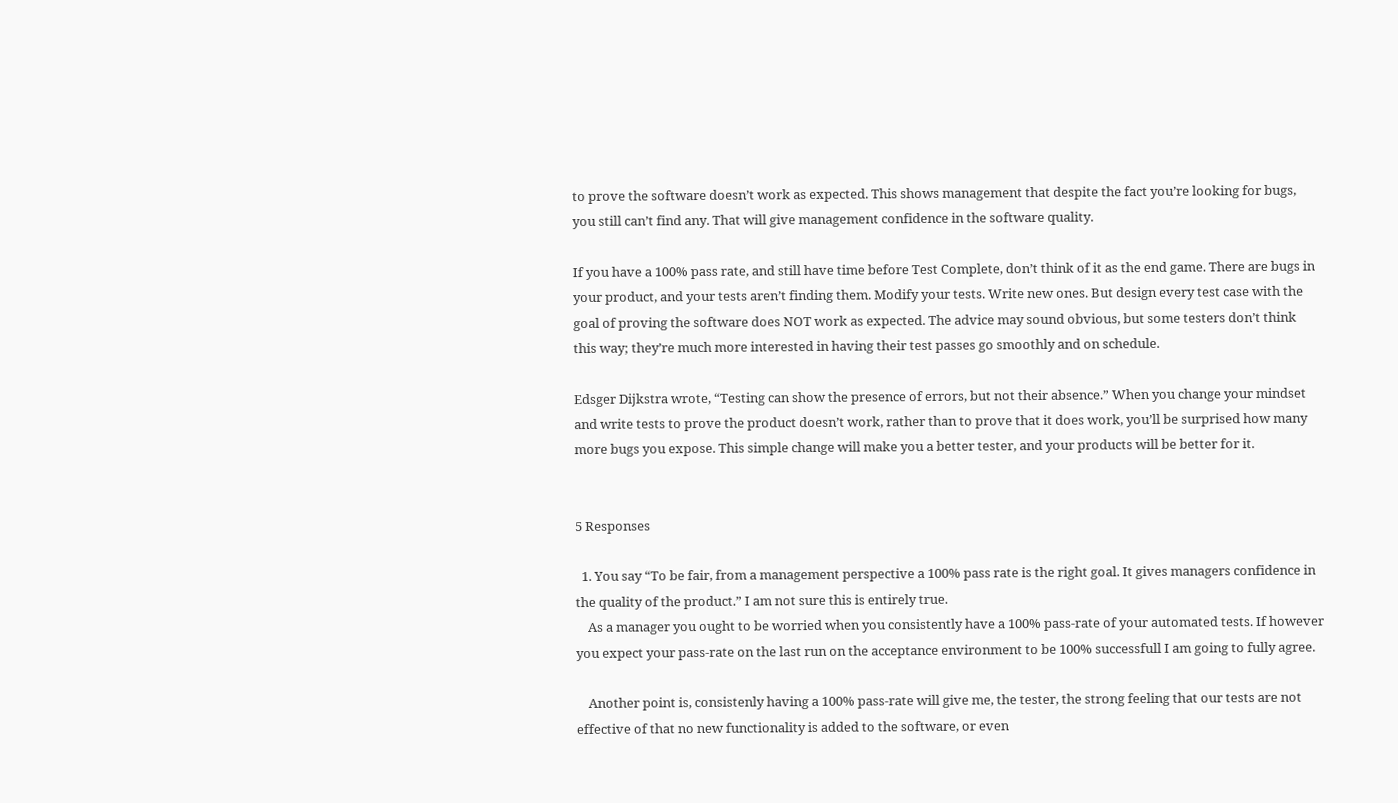to prove the software doesn’t work as expected. This shows management that despite the fact you’re looking for bugs, you still can’t find any. That will give management confidence in the software quality.

If you have a 100% pass rate, and still have time before Test Complete, don’t think of it as the end game. There are bugs in your product, and your tests aren’t finding them. Modify your tests. Write new ones. But design every test case with the goal of proving the software does NOT work as expected. The advice may sound obvious, but some testers don’t think this way; they’re much more interested in having their test passes go smoothly and on schedule.

Edsger Dijkstra wrote, “Testing can show the presence of errors, but not their absence.” When you change your mindset and write tests to prove the product doesn’t work, rather than to prove that it does work, you’ll be surprised how many more bugs you expose. This simple change will make you a better tester, and your products will be better for it.


5 Responses

  1. You say “To be fair, from a management perspective a 100% pass rate is the right goal. It gives managers confidence in the quality of the product.” I am not sure this is entirely true.
    As a manager you ought to be worried when you consistently have a 100% pass-rate of your automated tests. If however you expect your pass-rate on the last run on the acceptance environment to be 100% successfull I am going to fully agree.

    Another point is, consistenly having a 100% pass-rate will give me, the tester, the strong feeling that our tests are not effective of that no new functionality is added to the software, or even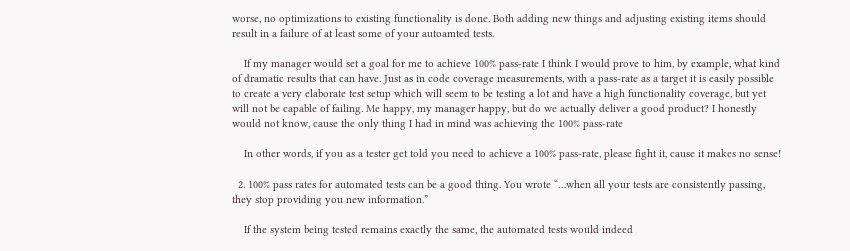worse, no optimizations to existing functionality is done. Both adding new things and adjusting existing items should result in a failure of at least some of your autoamted tests.

    If my manager would set a goal for me to achieve 100% pass-rate I think I would prove to him, by example, what kind of dramatic results that can have. Just as in code coverage measurements, with a pass-rate as a target it is easily possible to create a very elaborate test setup which will seem to be testing a lot and have a high functionality coverage, but yet will not be capable of failing. Me happy, my manager happy, but do we actually deliver a good product? I honestly would not know, cause the only thing I had in mind was achieving the 100% pass-rate

    In other words, if you as a tester get told you need to achieve a 100% pass-rate, please fight it, cause it makes no sense!

  2. 100% pass rates for automated tests can be a good thing. You wrote “…when all your tests are consistently passing, they stop providing you new information.”

    If the system being tested remains exactly the same, the automated tests would indeed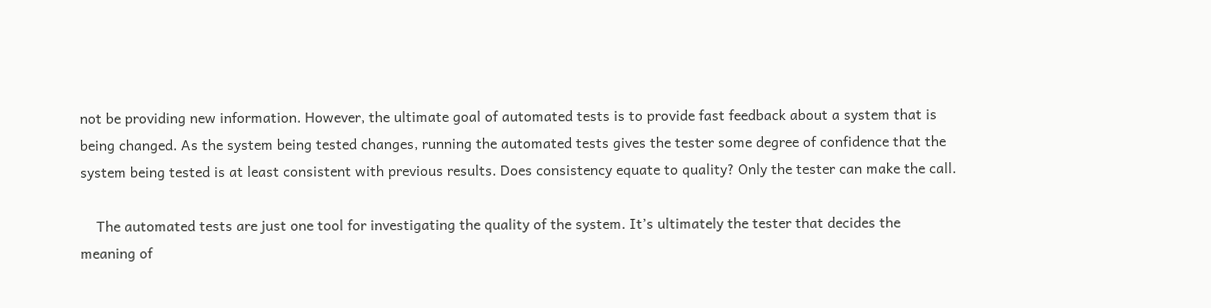not be providing new information. However, the ultimate goal of automated tests is to provide fast feedback about a system that is being changed. As the system being tested changes, running the automated tests gives the tester some degree of confidence that the system being tested is at least consistent with previous results. Does consistency equate to quality? Only the tester can make the call.

    The automated tests are just one tool for investigating the quality of the system. It’s ultimately the tester that decides the meaning of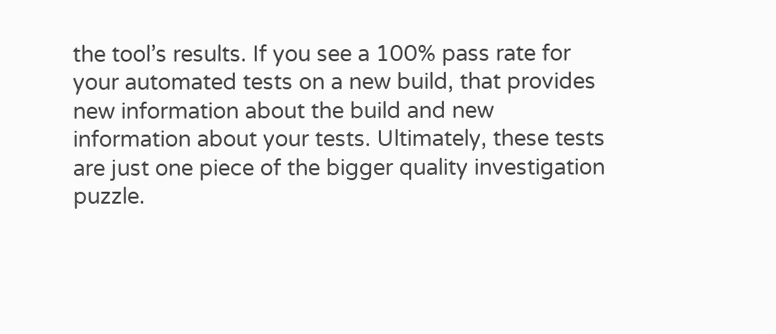the tool’s results. If you see a 100% pass rate for your automated tests on a new build, that provides new information about the build and new information about your tests. Ultimately, these tests are just one piece of the bigger quality investigation puzzle.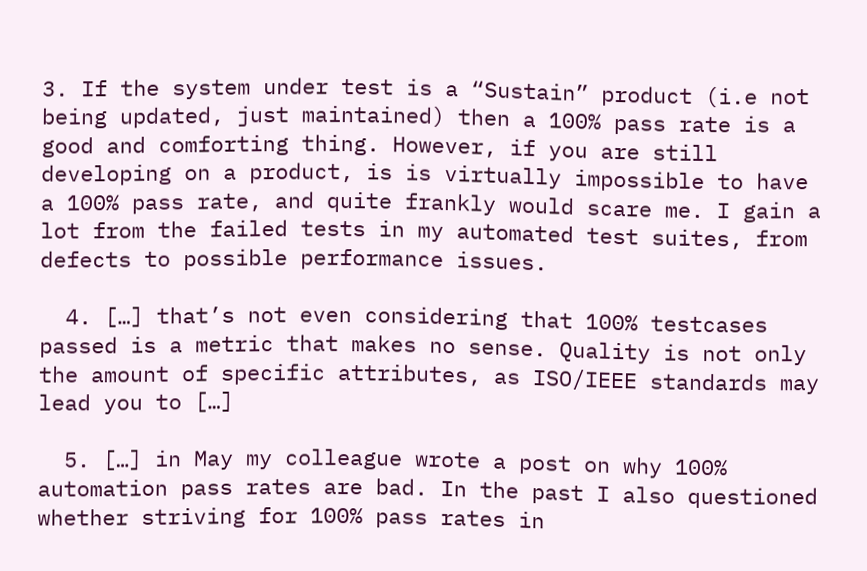3. If the system under test is a “Sustain” product (i.e not being updated, just maintained) then a 100% pass rate is a good and comforting thing. However, if you are still developing on a product, is is virtually impossible to have a 100% pass rate, and quite frankly would scare me. I gain a lot from the failed tests in my automated test suites, from defects to possible performance issues.

  4. […] that’s not even considering that 100% testcases passed is a metric that makes no sense. Quality is not only the amount of specific attributes, as ISO/IEEE standards may lead you to […]

  5. […] in May my colleague wrote a post on why 100% automation pass rates are bad. In the past I also questioned whether striving for 100% pass rates in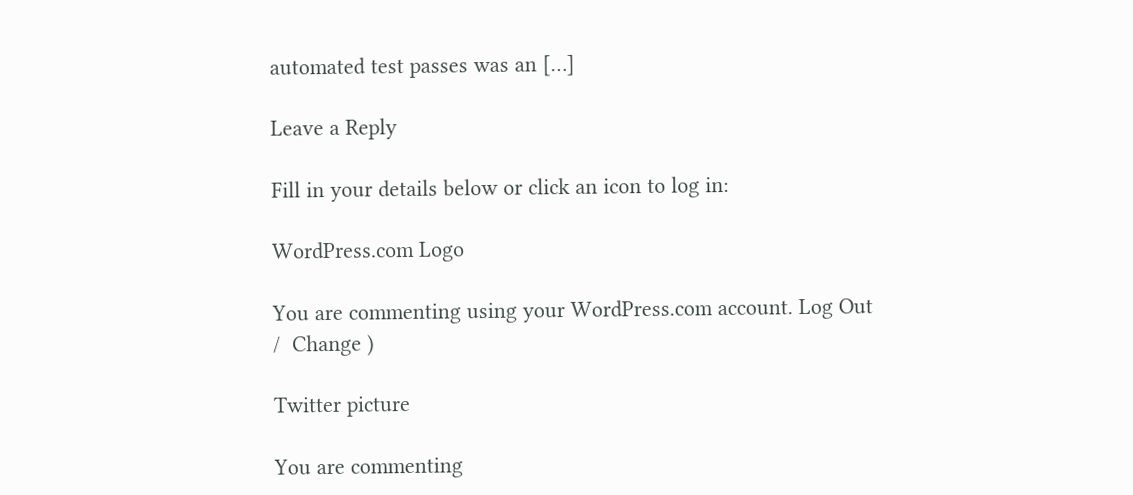automated test passes was an […]

Leave a Reply

Fill in your details below or click an icon to log in:

WordPress.com Logo

You are commenting using your WordPress.com account. Log Out /  Change )

Twitter picture

You are commenting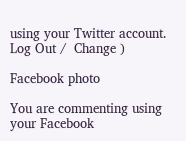using your Twitter account. Log Out /  Change )

Facebook photo

You are commenting using your Facebook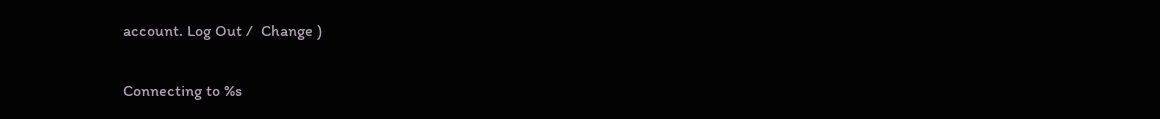account. Log Out /  Change )

Connecting to %s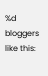%d bloggers like this: